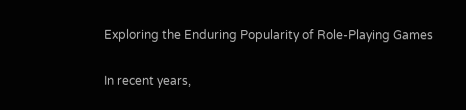Exploring the Enduring Popularity of Role-Playing Games

In recent years,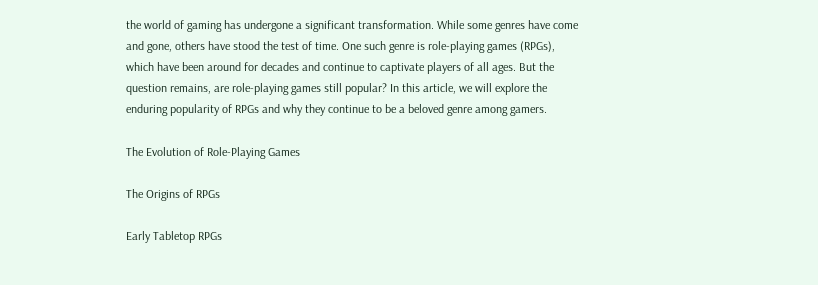the world of gaming has undergone a significant transformation. While some genres have come and gone, others have stood the test of time. One such genre is role-playing games (RPGs), which have been around for decades and continue to captivate players of all ages. But the question remains, are role-playing games still popular? In this article, we will explore the enduring popularity of RPGs and why they continue to be a beloved genre among gamers.

The Evolution of Role-Playing Games

The Origins of RPGs

Early Tabletop RPGs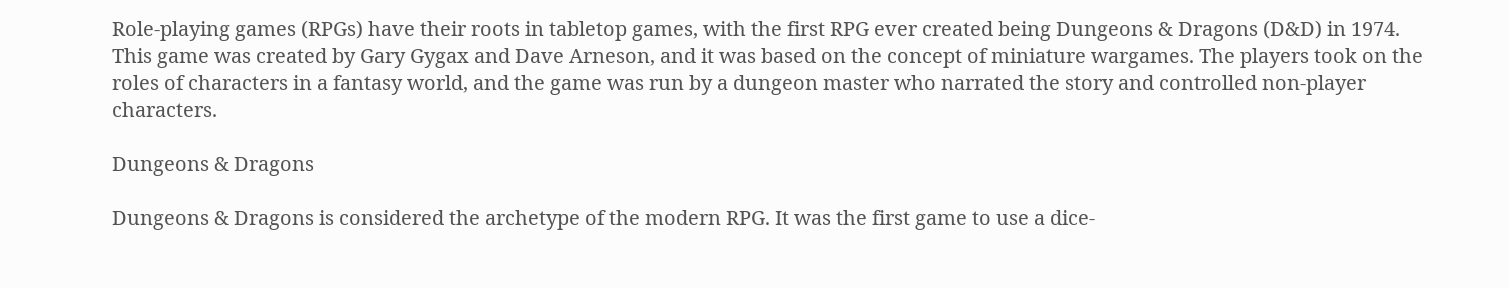Role-playing games (RPGs) have their roots in tabletop games, with the first RPG ever created being Dungeons & Dragons (D&D) in 1974. This game was created by Gary Gygax and Dave Arneson, and it was based on the concept of miniature wargames. The players took on the roles of characters in a fantasy world, and the game was run by a dungeon master who narrated the story and controlled non-player characters.

Dungeons & Dragons

Dungeons & Dragons is considered the archetype of the modern RPG. It was the first game to use a dice-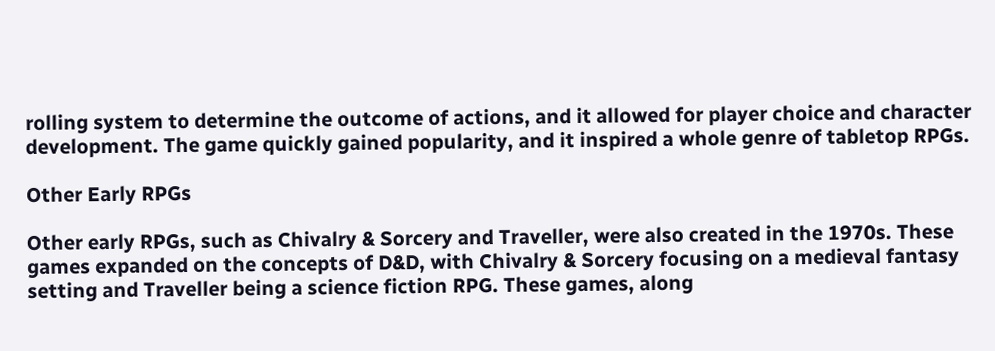rolling system to determine the outcome of actions, and it allowed for player choice and character development. The game quickly gained popularity, and it inspired a whole genre of tabletop RPGs.

Other Early RPGs

Other early RPGs, such as Chivalry & Sorcery and Traveller, were also created in the 1970s. These games expanded on the concepts of D&D, with Chivalry & Sorcery focusing on a medieval fantasy setting and Traveller being a science fiction RPG. These games, along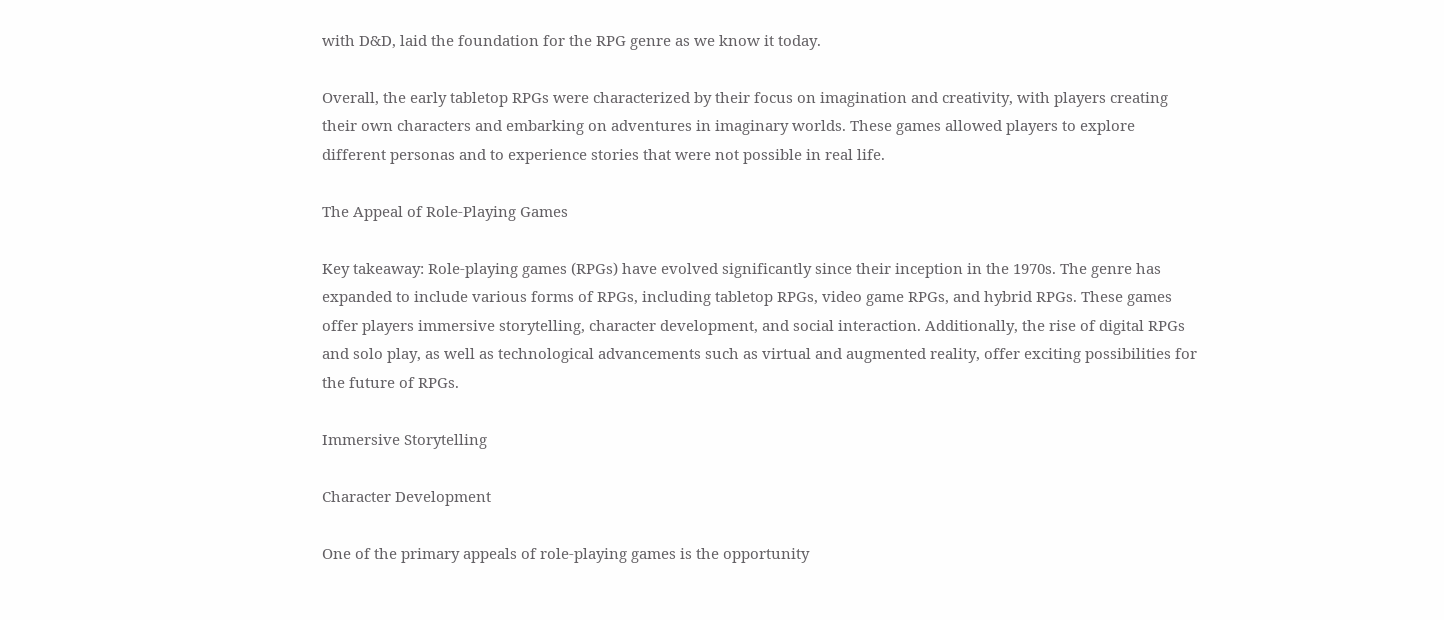with D&D, laid the foundation for the RPG genre as we know it today.

Overall, the early tabletop RPGs were characterized by their focus on imagination and creativity, with players creating their own characters and embarking on adventures in imaginary worlds. These games allowed players to explore different personas and to experience stories that were not possible in real life.

The Appeal of Role-Playing Games

Key takeaway: Role-playing games (RPGs) have evolved significantly since their inception in the 1970s. The genre has expanded to include various forms of RPGs, including tabletop RPGs, video game RPGs, and hybrid RPGs. These games offer players immersive storytelling, character development, and social interaction. Additionally, the rise of digital RPGs and solo play, as well as technological advancements such as virtual and augmented reality, offer exciting possibilities for the future of RPGs.

Immersive Storytelling

Character Development

One of the primary appeals of role-playing games is the opportunity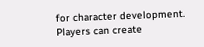for character development. Players can create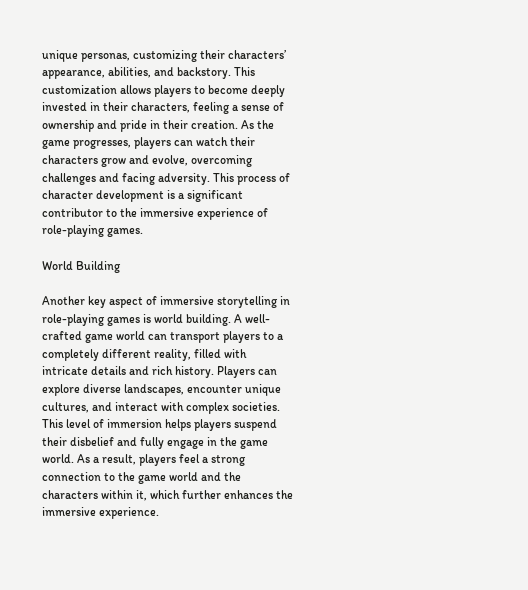unique personas, customizing their characters’ appearance, abilities, and backstory. This customization allows players to become deeply invested in their characters, feeling a sense of ownership and pride in their creation. As the game progresses, players can watch their characters grow and evolve, overcoming challenges and facing adversity. This process of character development is a significant contributor to the immersive experience of role-playing games.

World Building

Another key aspect of immersive storytelling in role-playing games is world building. A well-crafted game world can transport players to a completely different reality, filled with intricate details and rich history. Players can explore diverse landscapes, encounter unique cultures, and interact with complex societies. This level of immersion helps players suspend their disbelief and fully engage in the game world. As a result, players feel a strong connection to the game world and the characters within it, which further enhances the immersive experience.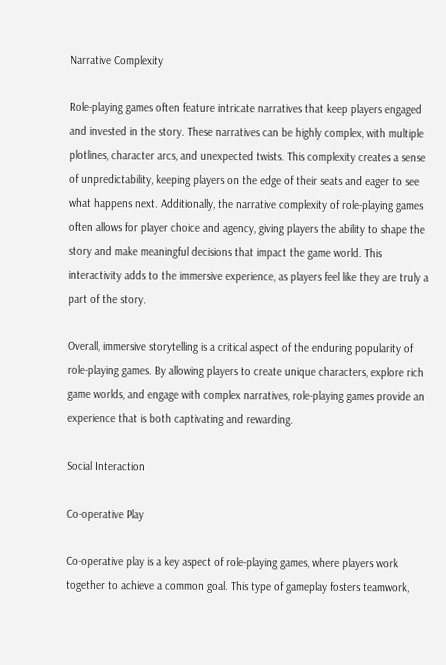Narrative Complexity

Role-playing games often feature intricate narratives that keep players engaged and invested in the story. These narratives can be highly complex, with multiple plotlines, character arcs, and unexpected twists. This complexity creates a sense of unpredictability, keeping players on the edge of their seats and eager to see what happens next. Additionally, the narrative complexity of role-playing games often allows for player choice and agency, giving players the ability to shape the story and make meaningful decisions that impact the game world. This interactivity adds to the immersive experience, as players feel like they are truly a part of the story.

Overall, immersive storytelling is a critical aspect of the enduring popularity of role-playing games. By allowing players to create unique characters, explore rich game worlds, and engage with complex narratives, role-playing games provide an experience that is both captivating and rewarding.

Social Interaction

Co-operative Play

Co-operative play is a key aspect of role-playing games, where players work together to achieve a common goal. This type of gameplay fosters teamwork,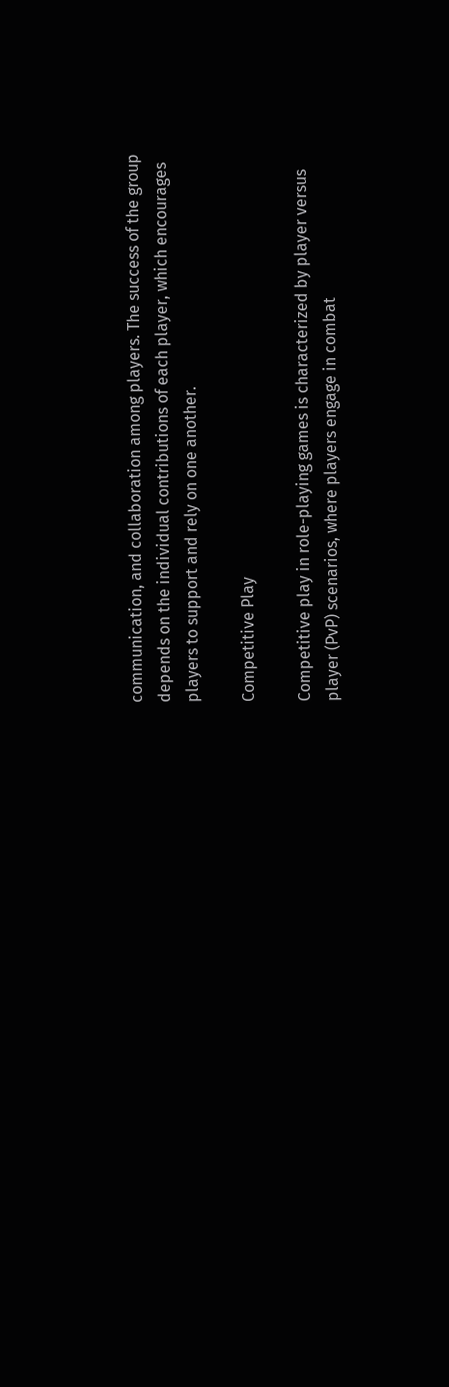communication, and collaboration among players. The success of the group depends on the individual contributions of each player, which encourages players to support and rely on one another.

Competitive Play

Competitive play in role-playing games is characterized by player versus player (PvP) scenarios, where players engage in combat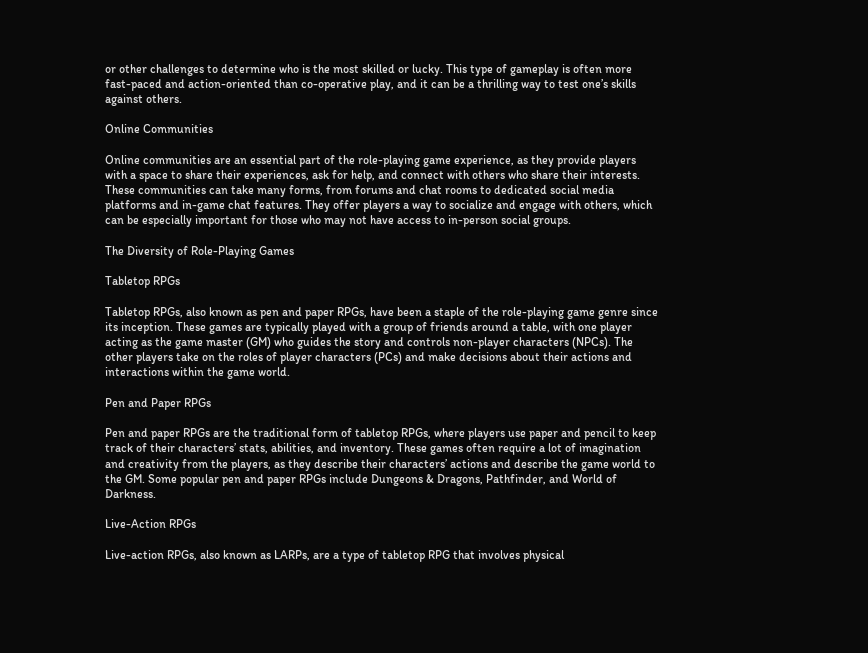or other challenges to determine who is the most skilled or lucky. This type of gameplay is often more fast-paced and action-oriented than co-operative play, and it can be a thrilling way to test one’s skills against others.

Online Communities

Online communities are an essential part of the role-playing game experience, as they provide players with a space to share their experiences, ask for help, and connect with others who share their interests. These communities can take many forms, from forums and chat rooms to dedicated social media platforms and in-game chat features. They offer players a way to socialize and engage with others, which can be especially important for those who may not have access to in-person social groups.

The Diversity of Role-Playing Games

Tabletop RPGs

Tabletop RPGs, also known as pen and paper RPGs, have been a staple of the role-playing game genre since its inception. These games are typically played with a group of friends around a table, with one player acting as the game master (GM) who guides the story and controls non-player characters (NPCs). The other players take on the roles of player characters (PCs) and make decisions about their actions and interactions within the game world.

Pen and Paper RPGs

Pen and paper RPGs are the traditional form of tabletop RPGs, where players use paper and pencil to keep track of their characters’ stats, abilities, and inventory. These games often require a lot of imagination and creativity from the players, as they describe their characters’ actions and describe the game world to the GM. Some popular pen and paper RPGs include Dungeons & Dragons, Pathfinder, and World of Darkness.

Live-Action RPGs

Live-action RPGs, also known as LARPs, are a type of tabletop RPG that involves physical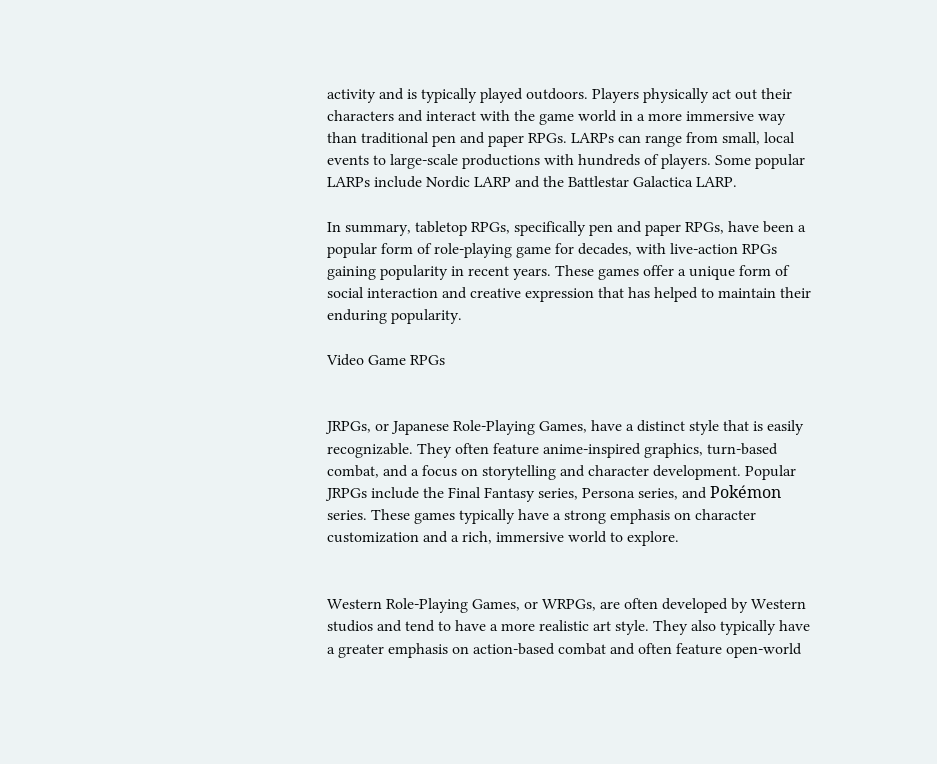activity and is typically played outdoors. Players physically act out their characters and interact with the game world in a more immersive way than traditional pen and paper RPGs. LARPs can range from small, local events to large-scale productions with hundreds of players. Some popular LARPs include Nordic LARP and the Battlestar Galactica LARP.

In summary, tabletop RPGs, specifically pen and paper RPGs, have been a popular form of role-playing game for decades, with live-action RPGs gaining popularity in recent years. These games offer a unique form of social interaction and creative expression that has helped to maintain their enduring popularity.

Video Game RPGs


JRPGs, or Japanese Role-Playing Games, have a distinct style that is easily recognizable. They often feature anime-inspired graphics, turn-based combat, and a focus on storytelling and character development. Popular JRPGs include the Final Fantasy series, Persona series, and Pokémon series. These games typically have a strong emphasis on character customization and a rich, immersive world to explore.


Western Role-Playing Games, or WRPGs, are often developed by Western studios and tend to have a more realistic art style. They also typically have a greater emphasis on action-based combat and often feature open-world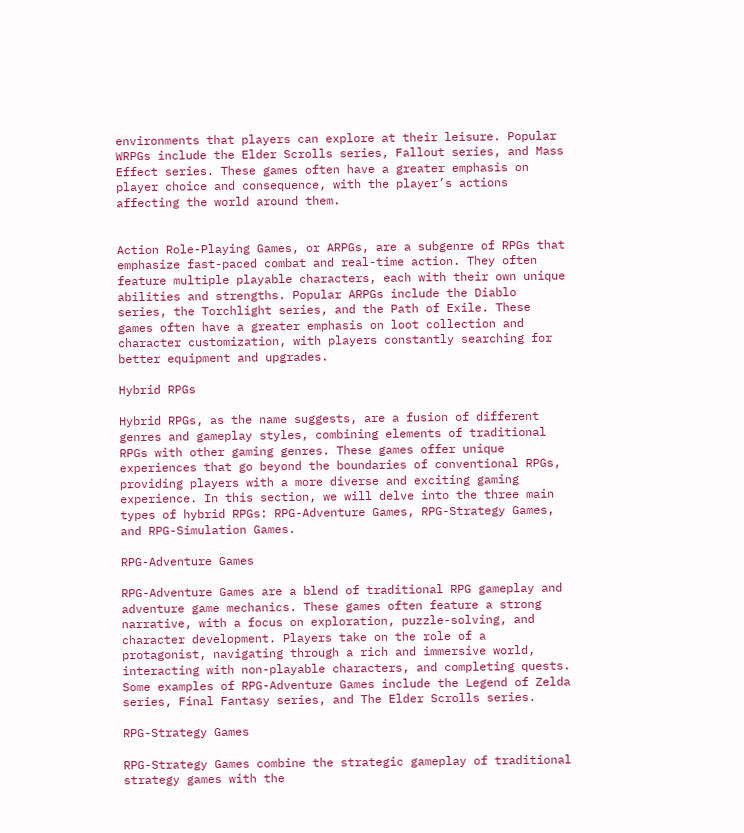environments that players can explore at their leisure. Popular WRPGs include the Elder Scrolls series, Fallout series, and Mass Effect series. These games often have a greater emphasis on player choice and consequence, with the player’s actions affecting the world around them.


Action Role-Playing Games, or ARPGs, are a subgenre of RPGs that emphasize fast-paced combat and real-time action. They often feature multiple playable characters, each with their own unique abilities and strengths. Popular ARPGs include the Diablo series, the Torchlight series, and the Path of Exile. These games often have a greater emphasis on loot collection and character customization, with players constantly searching for better equipment and upgrades.

Hybrid RPGs

Hybrid RPGs, as the name suggests, are a fusion of different genres and gameplay styles, combining elements of traditional RPGs with other gaming genres. These games offer unique experiences that go beyond the boundaries of conventional RPGs, providing players with a more diverse and exciting gaming experience. In this section, we will delve into the three main types of hybrid RPGs: RPG-Adventure Games, RPG-Strategy Games, and RPG-Simulation Games.

RPG-Adventure Games

RPG-Adventure Games are a blend of traditional RPG gameplay and adventure game mechanics. These games often feature a strong narrative, with a focus on exploration, puzzle-solving, and character development. Players take on the role of a protagonist, navigating through a rich and immersive world, interacting with non-playable characters, and completing quests. Some examples of RPG-Adventure Games include the Legend of Zelda series, Final Fantasy series, and The Elder Scrolls series.

RPG-Strategy Games

RPG-Strategy Games combine the strategic gameplay of traditional strategy games with the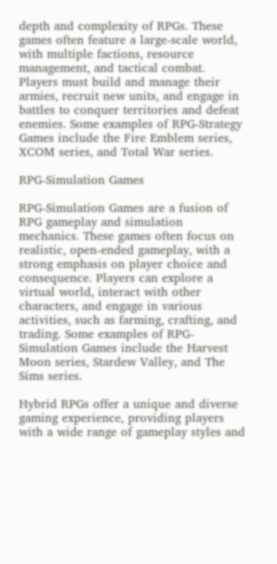depth and complexity of RPGs. These games often feature a large-scale world, with multiple factions, resource management, and tactical combat. Players must build and manage their armies, recruit new units, and engage in battles to conquer territories and defeat enemies. Some examples of RPG-Strategy Games include the Fire Emblem series, XCOM series, and Total War series.

RPG-Simulation Games

RPG-Simulation Games are a fusion of RPG gameplay and simulation mechanics. These games often focus on realistic, open-ended gameplay, with a strong emphasis on player choice and consequence. Players can explore a virtual world, interact with other characters, and engage in various activities, such as farming, crafting, and trading. Some examples of RPG-Simulation Games include the Harvest Moon series, Stardew Valley, and The Sims series.

Hybrid RPGs offer a unique and diverse gaming experience, providing players with a wide range of gameplay styles and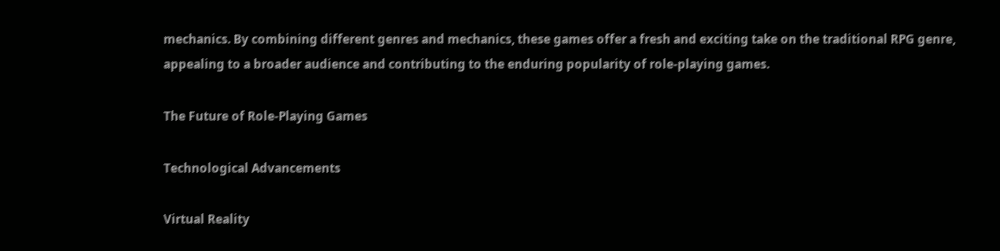mechanics. By combining different genres and mechanics, these games offer a fresh and exciting take on the traditional RPG genre, appealing to a broader audience and contributing to the enduring popularity of role-playing games.

The Future of Role-Playing Games

Technological Advancements

Virtual Reality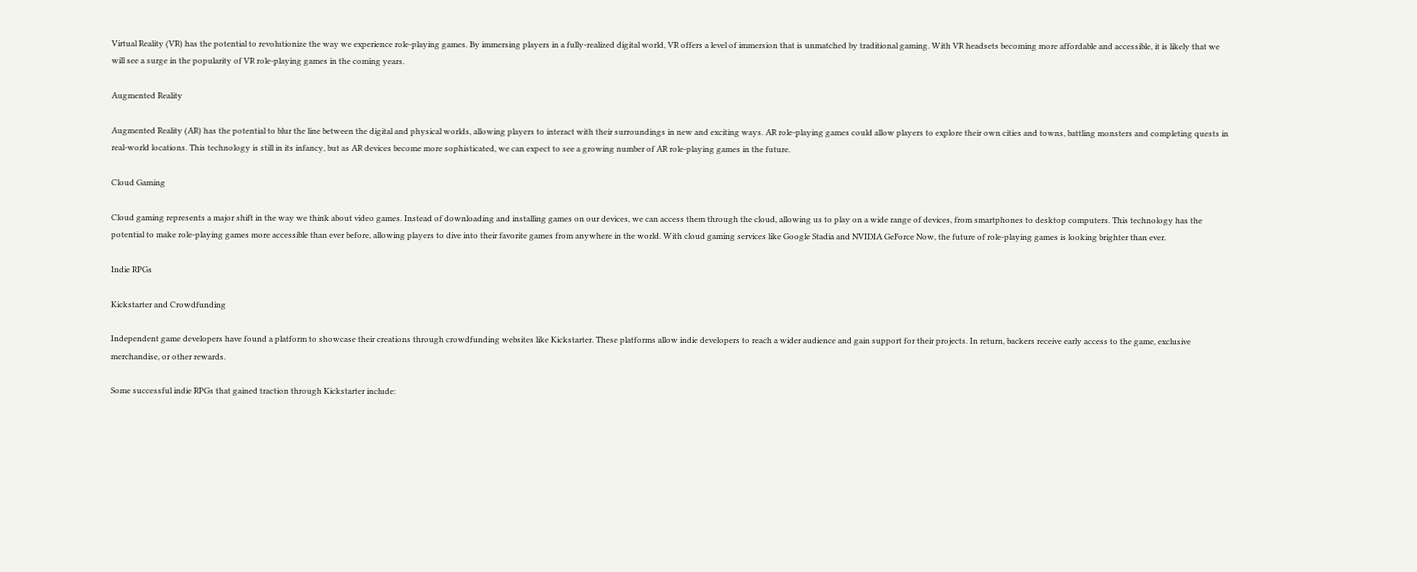Virtual Reality (VR) has the potential to revolutionize the way we experience role-playing games. By immersing players in a fully-realized digital world, VR offers a level of immersion that is unmatched by traditional gaming. With VR headsets becoming more affordable and accessible, it is likely that we will see a surge in the popularity of VR role-playing games in the coming years.

Augmented Reality

Augmented Reality (AR) has the potential to blur the line between the digital and physical worlds, allowing players to interact with their surroundings in new and exciting ways. AR role-playing games could allow players to explore their own cities and towns, battling monsters and completing quests in real-world locations. This technology is still in its infancy, but as AR devices become more sophisticated, we can expect to see a growing number of AR role-playing games in the future.

Cloud Gaming

Cloud gaming represents a major shift in the way we think about video games. Instead of downloading and installing games on our devices, we can access them through the cloud, allowing us to play on a wide range of devices, from smartphones to desktop computers. This technology has the potential to make role-playing games more accessible than ever before, allowing players to dive into their favorite games from anywhere in the world. With cloud gaming services like Google Stadia and NVIDIA GeForce Now, the future of role-playing games is looking brighter than ever.

Indie RPGs

Kickstarter and Crowdfunding

Independent game developers have found a platform to showcase their creations through crowdfunding websites like Kickstarter. These platforms allow indie developers to reach a wider audience and gain support for their projects. In return, backers receive early access to the game, exclusive merchandise, or other rewards.

Some successful indie RPGs that gained traction through Kickstarter include: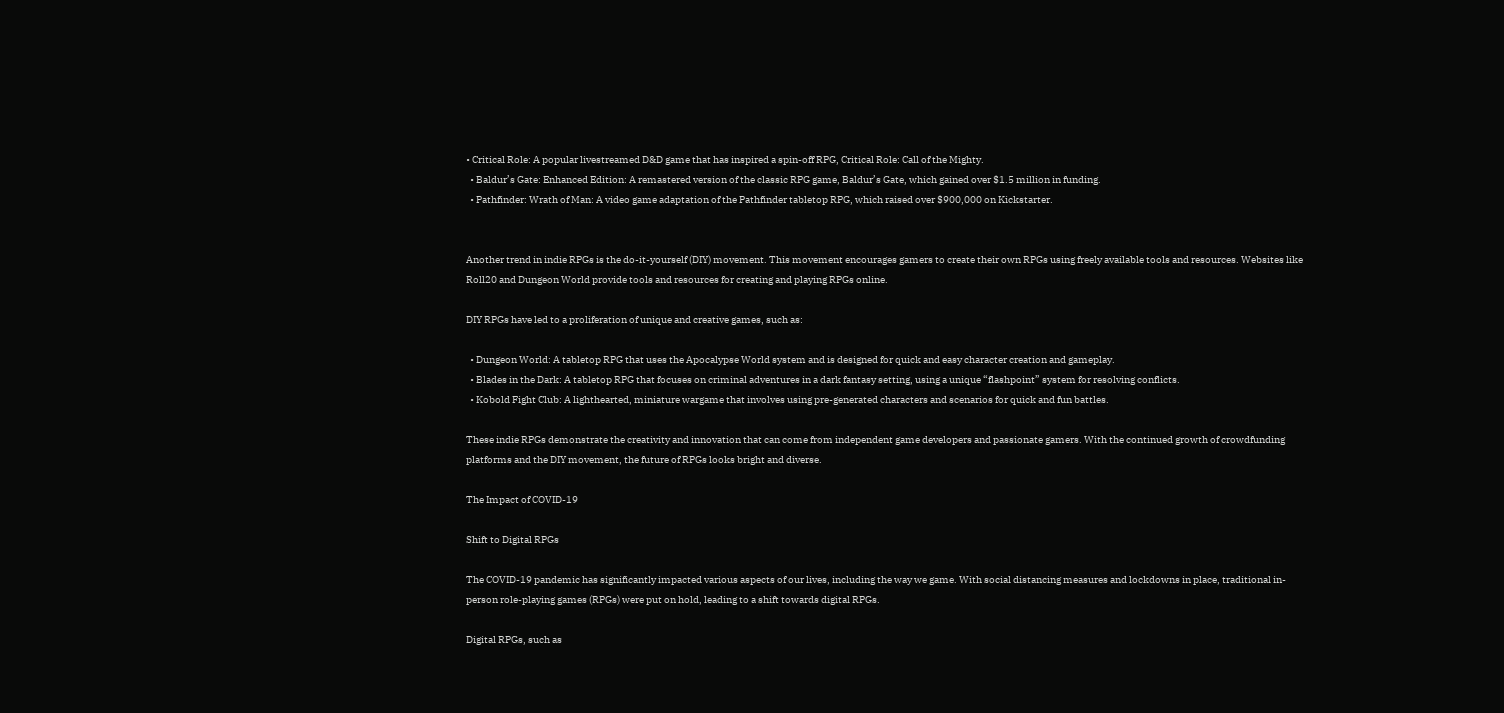• Critical Role: A popular livestreamed D&D game that has inspired a spin-off RPG, Critical Role: Call of the Mighty.
  • Baldur’s Gate: Enhanced Edition: A remastered version of the classic RPG game, Baldur’s Gate, which gained over $1.5 million in funding.
  • Pathfinder: Wrath of Man: A video game adaptation of the Pathfinder tabletop RPG, which raised over $900,000 on Kickstarter.


Another trend in indie RPGs is the do-it-yourself (DIY) movement. This movement encourages gamers to create their own RPGs using freely available tools and resources. Websites like Roll20 and Dungeon World provide tools and resources for creating and playing RPGs online.

DIY RPGs have led to a proliferation of unique and creative games, such as:

  • Dungeon World: A tabletop RPG that uses the Apocalypse World system and is designed for quick and easy character creation and gameplay.
  • Blades in the Dark: A tabletop RPG that focuses on criminal adventures in a dark fantasy setting, using a unique “flashpoint” system for resolving conflicts.
  • Kobold Fight Club: A lighthearted, miniature wargame that involves using pre-generated characters and scenarios for quick and fun battles.

These indie RPGs demonstrate the creativity and innovation that can come from independent game developers and passionate gamers. With the continued growth of crowdfunding platforms and the DIY movement, the future of RPGs looks bright and diverse.

The Impact of COVID-19

Shift to Digital RPGs

The COVID-19 pandemic has significantly impacted various aspects of our lives, including the way we game. With social distancing measures and lockdowns in place, traditional in-person role-playing games (RPGs) were put on hold, leading to a shift towards digital RPGs.

Digital RPGs, such as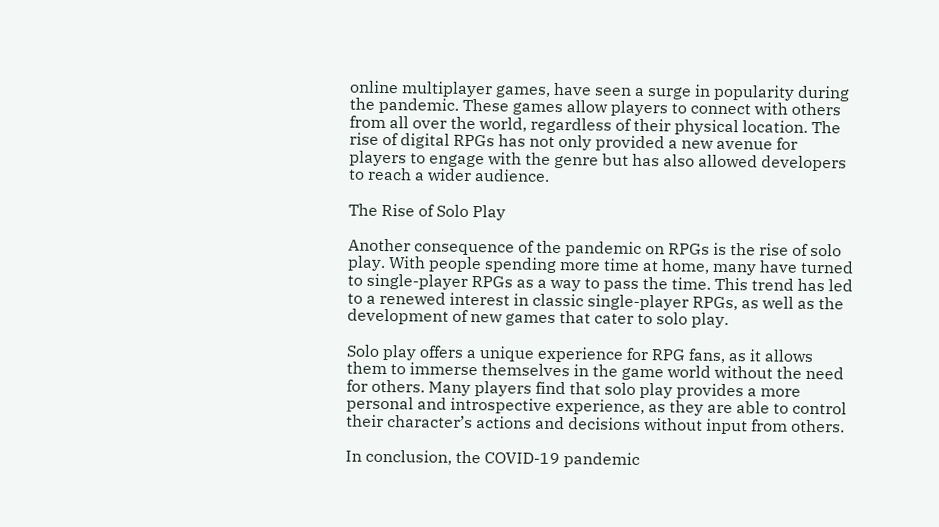online multiplayer games, have seen a surge in popularity during the pandemic. These games allow players to connect with others from all over the world, regardless of their physical location. The rise of digital RPGs has not only provided a new avenue for players to engage with the genre but has also allowed developers to reach a wider audience.

The Rise of Solo Play

Another consequence of the pandemic on RPGs is the rise of solo play. With people spending more time at home, many have turned to single-player RPGs as a way to pass the time. This trend has led to a renewed interest in classic single-player RPGs, as well as the development of new games that cater to solo play.

Solo play offers a unique experience for RPG fans, as it allows them to immerse themselves in the game world without the need for others. Many players find that solo play provides a more personal and introspective experience, as they are able to control their character’s actions and decisions without input from others.

In conclusion, the COVID-19 pandemic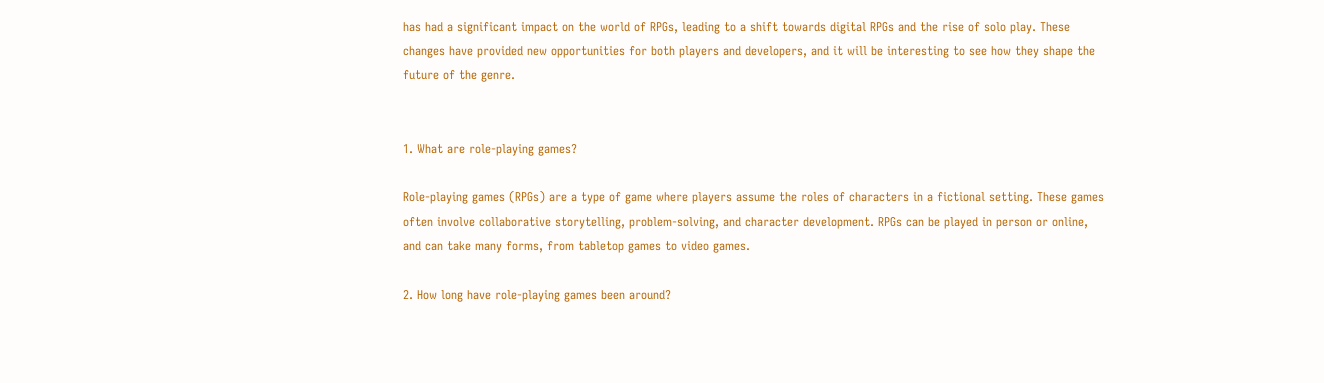has had a significant impact on the world of RPGs, leading to a shift towards digital RPGs and the rise of solo play. These changes have provided new opportunities for both players and developers, and it will be interesting to see how they shape the future of the genre.


1. What are role-playing games?

Role-playing games (RPGs) are a type of game where players assume the roles of characters in a fictional setting. These games often involve collaborative storytelling, problem-solving, and character development. RPGs can be played in person or online, and can take many forms, from tabletop games to video games.

2. How long have role-playing games been around?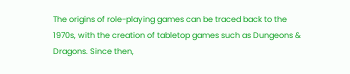The origins of role-playing games can be traced back to the 1970s, with the creation of tabletop games such as Dungeons & Dragons. Since then,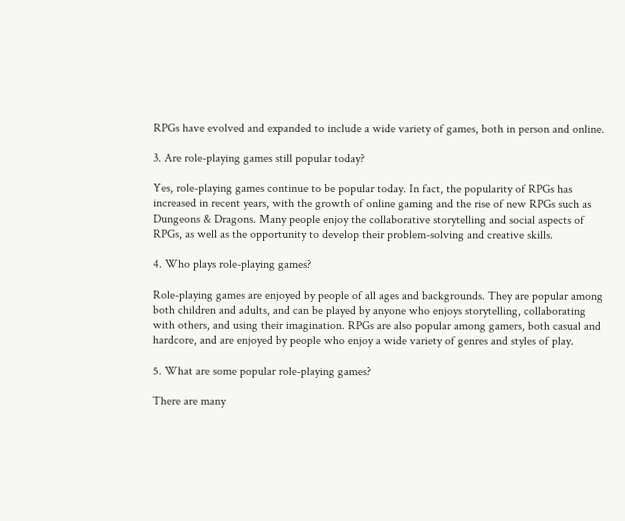RPGs have evolved and expanded to include a wide variety of games, both in person and online.

3. Are role-playing games still popular today?

Yes, role-playing games continue to be popular today. In fact, the popularity of RPGs has increased in recent years, with the growth of online gaming and the rise of new RPGs such as Dungeons & Dragons. Many people enjoy the collaborative storytelling and social aspects of RPGs, as well as the opportunity to develop their problem-solving and creative skills.

4. Who plays role-playing games?

Role-playing games are enjoyed by people of all ages and backgrounds. They are popular among both children and adults, and can be played by anyone who enjoys storytelling, collaborating with others, and using their imagination. RPGs are also popular among gamers, both casual and hardcore, and are enjoyed by people who enjoy a wide variety of genres and styles of play.

5. What are some popular role-playing games?

There are many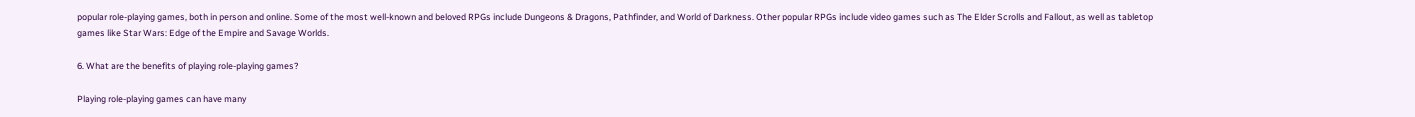popular role-playing games, both in person and online. Some of the most well-known and beloved RPGs include Dungeons & Dragons, Pathfinder, and World of Darkness. Other popular RPGs include video games such as The Elder Scrolls and Fallout, as well as tabletop games like Star Wars: Edge of the Empire and Savage Worlds.

6. What are the benefits of playing role-playing games?

Playing role-playing games can have many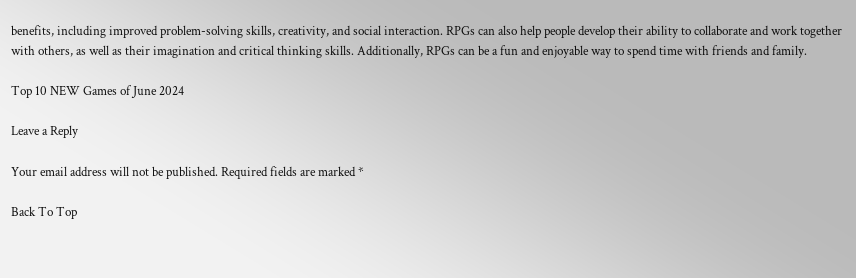benefits, including improved problem-solving skills, creativity, and social interaction. RPGs can also help people develop their ability to collaborate and work together with others, as well as their imagination and critical thinking skills. Additionally, RPGs can be a fun and enjoyable way to spend time with friends and family.

Top 10 NEW Games of June 2024

Leave a Reply

Your email address will not be published. Required fields are marked *

Back To Top